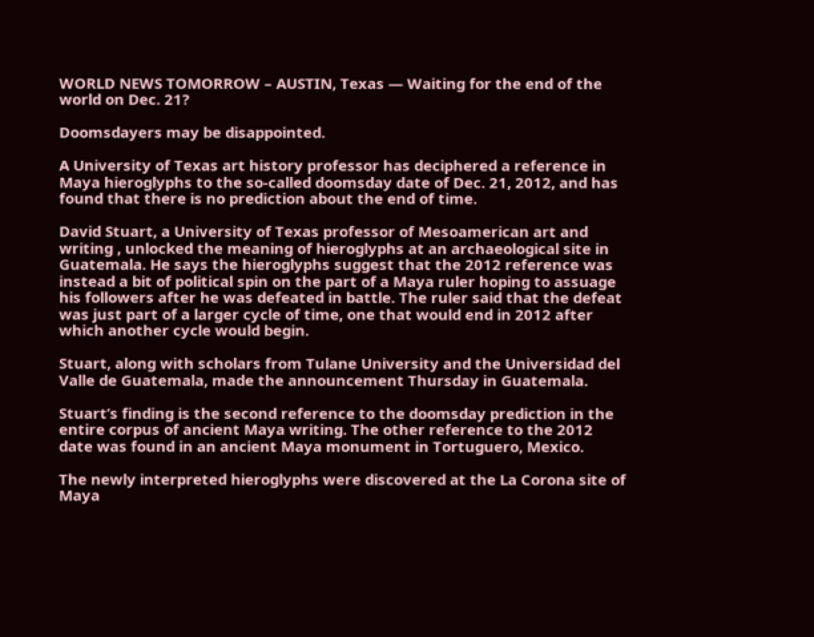WORLD NEWS TOMORROW – AUSTIN, Texas — Waiting for the end of the world on Dec. 21?

Doomsdayers may be disappointed.

A University of Texas art history professor has deciphered a reference in Maya hieroglyphs to the so-called doomsday date of Dec. 21, 2012, and has found that there is no prediction about the end of time.

David Stuart, a University of Texas professor of Mesoamerican art and writing , unlocked the meaning of hieroglyphs at an archaeological site in Guatemala. He says the hieroglyphs suggest that the 2012 reference was instead a bit of political spin on the part of a Maya ruler hoping to assuage his followers after he was defeated in battle. The ruler said that the defeat was just part of a larger cycle of time, one that would end in 2012 after which another cycle would begin.

Stuart, along with scholars from Tulane University and the Universidad del Valle de Guatemala, made the announcement Thursday in Guatemala.

Stuart’s finding is the second reference to the doomsday prediction in the entire corpus of ancient Maya writing. The other reference to the 2012 date was found in an ancient Maya monument in Tortuguero, Mexico.

The newly interpreted hieroglyphs were discovered at the La Corona site of Maya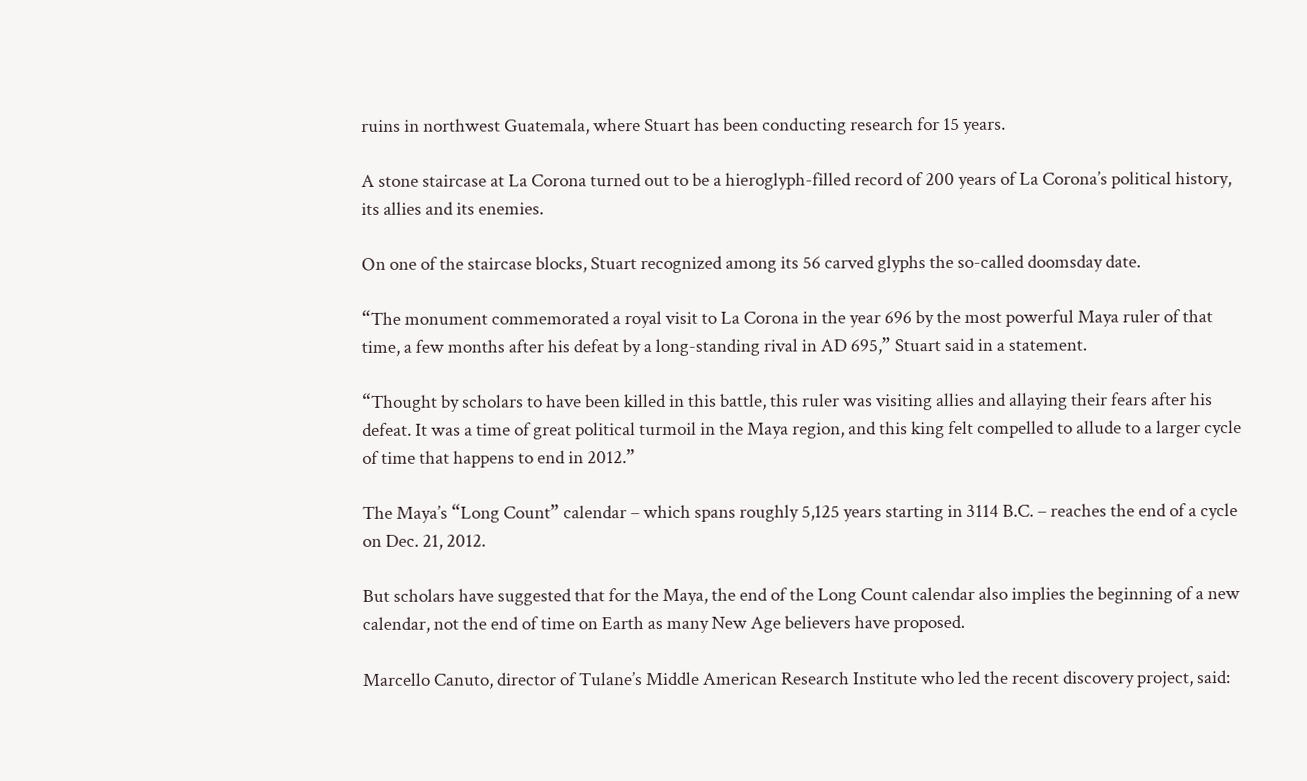ruins in northwest Guatemala, where Stuart has been conducting research for 15 years.

A stone staircase at La Corona turned out to be a hieroglyph-filled record of 200 years of La Corona’s political history, its allies and its enemies.

On one of the staircase blocks, Stuart recognized among its 56 carved glyphs the so-called doomsday date.

“The monument commemorated a royal visit to La Corona in the year 696 by the most powerful Maya ruler of that time, a few months after his defeat by a long-standing rival in AD 695,” Stuart said in a statement.

“Thought by scholars to have been killed in this battle, this ruler was visiting allies and allaying their fears after his defeat. It was a time of great political turmoil in the Maya region, and this king felt compelled to allude to a larger cycle of time that happens to end in 2012.”

The Maya’s “Long Count” calendar – which spans roughly 5,125 years starting in 3114 B.C. – reaches the end of a cycle on Dec. 21, 2012.

But scholars have suggested that for the Maya, the end of the Long Count calendar also implies the beginning of a new calendar, not the end of time on Earth as many New Age believers have proposed.

Marcello Canuto, director of Tulane’s Middle American Research Institute who led the recent discovery project, said: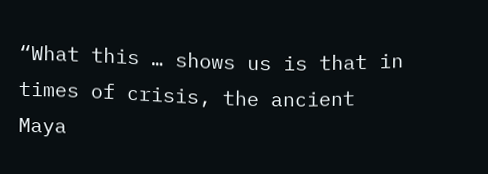“What this … shows us is that in times of crisis, the ancient Maya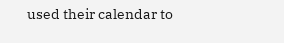used their calendar to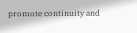promote continuity and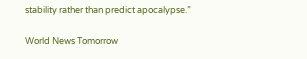stability rather than predict apocalypse.”

World News Tomorrow